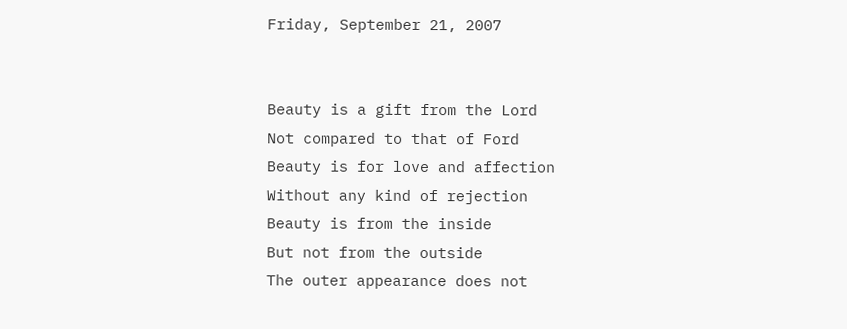Friday, September 21, 2007


Beauty is a gift from the Lord
Not compared to that of Ford
Beauty is for love and affection
Without any kind of rejection
Beauty is from the inside
But not from the outside
The outer appearance does not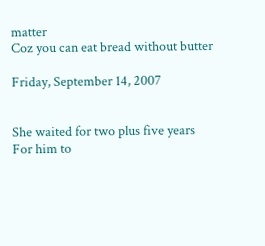matter
Coz you can eat bread without butter

Friday, September 14, 2007


She waited for two plus five years
For him to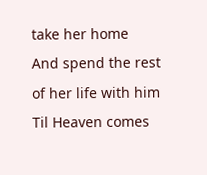take her home
And spend the rest of her life with him
Til Heaven comes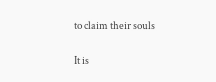to claim their souls

It is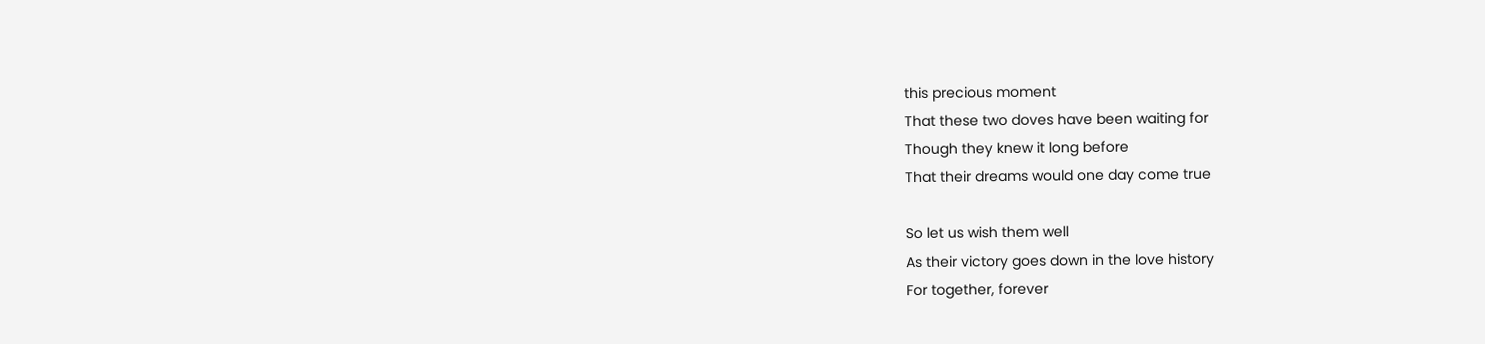this precious moment
That these two doves have been waiting for
Though they knew it long before
That their dreams would one day come true

So let us wish them well
As their victory goes down in the love history
For together, forever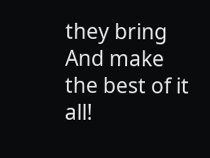they bring
And make the best of it all!